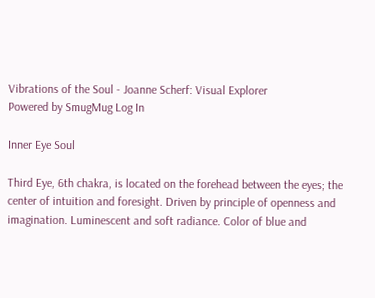Vibrations of the Soul - Joanne Scherf: Visual Explorer
Powered by SmugMug Log In

Inner Eye Soul

Third Eye, 6th chakra, is located on the forehead between the eyes; the center of intuition and foresight. Driven by principle of openness and imagination. Luminescent and soft radiance. Color of blue and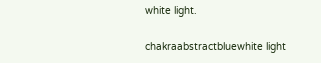white light.

chakraabstractbluewhite light